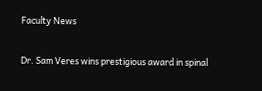Faculty News

Dr. Sam Veres wins prestigious award in spinal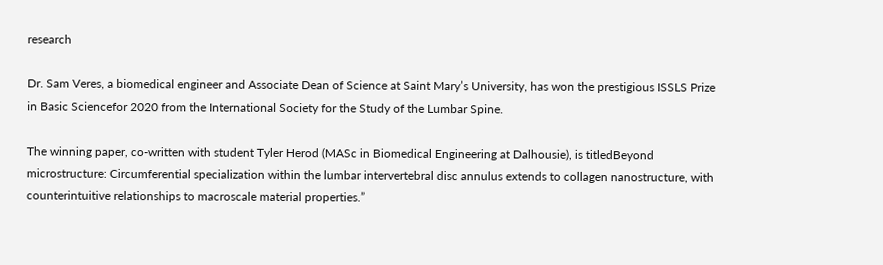research

Dr. Sam Veres, a biomedical engineer and Associate Dean of Science at Saint Mary’s University, has won the prestigious ISSLS Prize in Basic Sciencefor 2020 from the International Society for the Study of the Lumbar Spine.

The winning paper, co-written with student Tyler Herod (MASc in Biomedical Engineering at Dalhousie), is titledBeyond microstructure: Circumferential specialization within the lumbar intervertebral disc annulus extends to collagen nanostructure, with counterintuitive relationships to macroscale material properties.”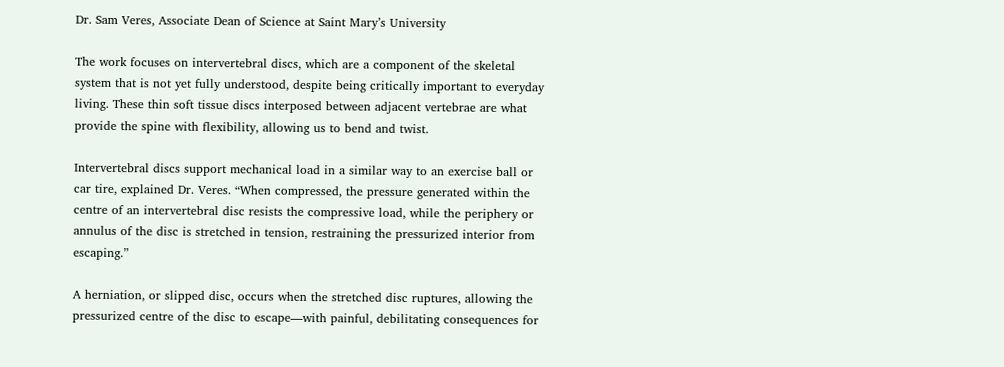Dr. Sam Veres, Associate Dean of Science at Saint Mary’s University

The work focuses on intervertebral discs, which are a component of the skeletal system that is not yet fully understood, despite being critically important to everyday living. These thin soft tissue discs interposed between adjacent vertebrae are what provide the spine with flexibility, allowing us to bend and twist.

Intervertebral discs support mechanical load in a similar way to an exercise ball or car tire, explained Dr. Veres. “When compressed, the pressure generated within the centre of an intervertebral disc resists the compressive load, while the periphery or annulus of the disc is stretched in tension, restraining the pressurized interior from escaping.”

A herniation, or slipped disc, occurs when the stretched disc ruptures, allowing the pressurized centre of the disc to escape—with painful, debilitating consequences for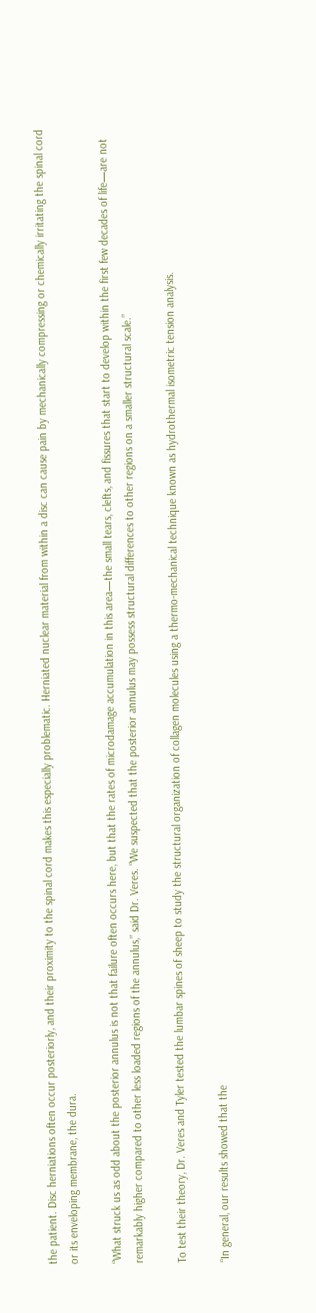the patient. Disc herniations often occur posteriorly, and their proximity to the spinal cord makes this especially problematic. Herniated nuclear material from within a disc can cause pain by mechanically compressing or chemically irritating the spinal cord or its enveloping membrane, the dura.

“What struck us as odd about the posterior annulus is not that failure often occurs here, but that the rates of microdamage accumulation in this area—the small tears, clefts, and fissures that start to develop within the first few decades of life—are not remarkably higher compared to other less loaded regions of the annulus,” said Dr. Veres. “We suspected that the posterior annulus may possess structural differences to other regions on a smaller structural scale.”

To test their theory, Dr. Veres and Tyler tested the lumbar spines of sheep to study the structural organization of collagen molecules using a thermo-mechanical technique known as hydrothermal isometric tension analysis.

“In general, our results showed that the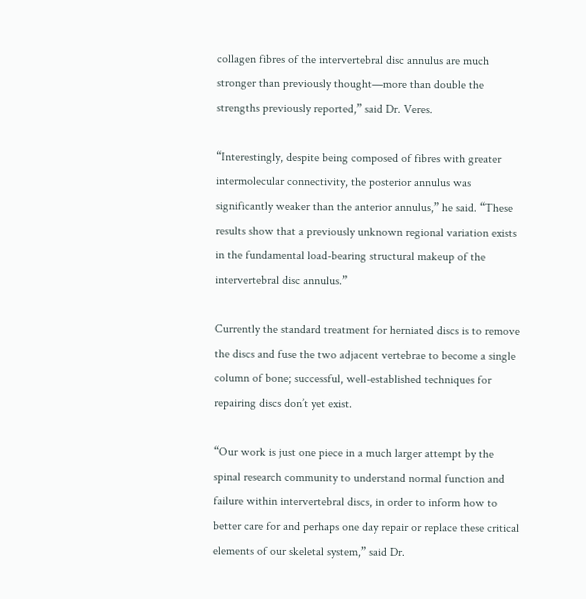collagen fibres of the intervertebral disc annulus are much stronger than previously thought—more than double the strengths previously reported,” said Dr. Veres.

“Interestingly, despite being composed of fibres with greater intermolecular connectivity, the posterior annulus was significantly weaker than the anterior annulus,” he said. “These results show that a previously unknown regional variation exists in the fundamental load-bearing structural makeup of the intervertebral disc annulus.”

Currently the standard treatment for herniated discs is to remove the discs and fuse the two adjacent vertebrae to become a single column of bone; successful, well-established techniques for repairing discs don’t yet exist.

“Our work is just one piece in a much larger attempt by the spinal research community to understand normal function and failure within intervertebral discs, in order to inform how to better care for and perhaps one day repair or replace these critical elements of our skeletal system,” said Dr.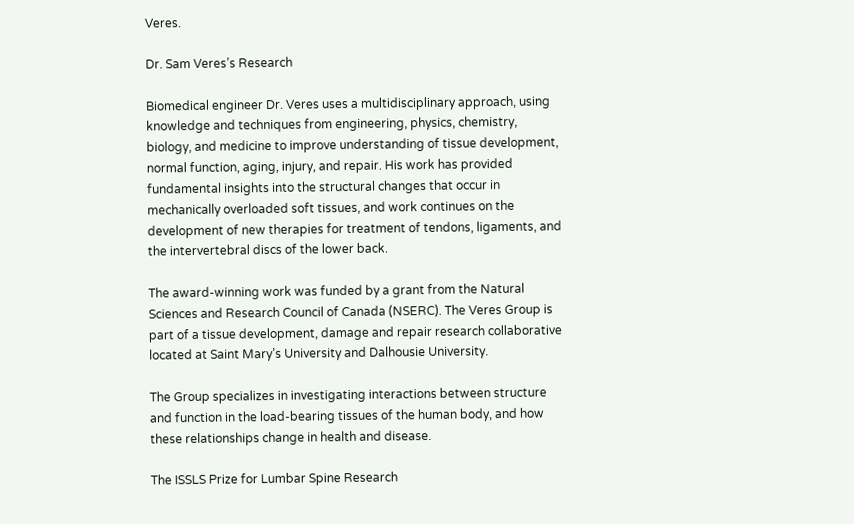Veres.

Dr. Sam Veres’s Research

Biomedical engineer Dr. Veres uses a multidisciplinary approach, using knowledge and techniques from engineering, physics, chemistry, biology, and medicine to improve understanding of tissue development, normal function, aging, injury, and repair. His work has provided fundamental insights into the structural changes that occur in mechanically overloaded soft tissues, and work continues on the development of new therapies for treatment of tendons, ligaments, and the intervertebral discs of the lower back.

The award-winning work was funded by a grant from the Natural Sciences and Research Council of Canada (NSERC). The Veres Group is part of a tissue development, damage and repair research collaborative located at Saint Mary’s University and Dalhousie University.

The Group specializes in investigating interactions between structure and function in the load-bearing tissues of the human body, and how these relationships change in health and disease.

The ISSLS Prize for Lumbar Spine Research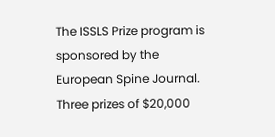The ISSLS Prize program is sponsored by the European Spine Journal. Three prizes of $20,000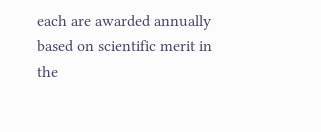each are awarded annually based on scientific merit in the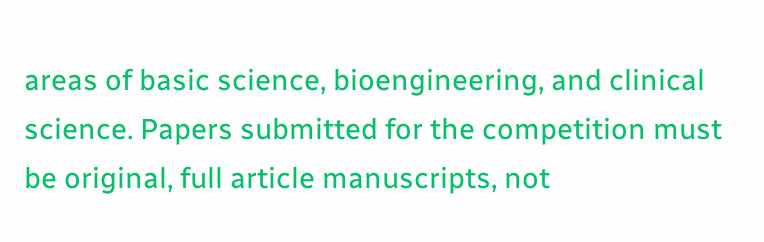areas of basic science, bioengineering, and clinical science. Papers submitted for the competition must be original, full article manuscripts, not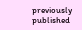previously published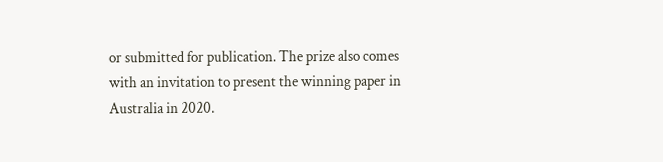or submitted for publication. The prize also comes with an invitation to present the winning paper in Australia in 2020.